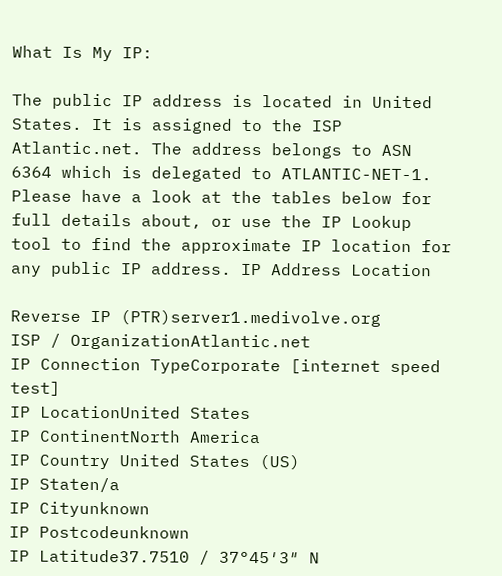What Is My IP:

The public IP address is located in United States. It is assigned to the ISP Atlantic.net. The address belongs to ASN 6364 which is delegated to ATLANTIC-NET-1.
Please have a look at the tables below for full details about, or use the IP Lookup tool to find the approximate IP location for any public IP address. IP Address Location

Reverse IP (PTR)server1.medivolve.org
ISP / OrganizationAtlantic.net
IP Connection TypeCorporate [internet speed test]
IP LocationUnited States
IP ContinentNorth America
IP Country United States (US)
IP Staten/a
IP Cityunknown
IP Postcodeunknown
IP Latitude37.7510 / 37°45′3″ N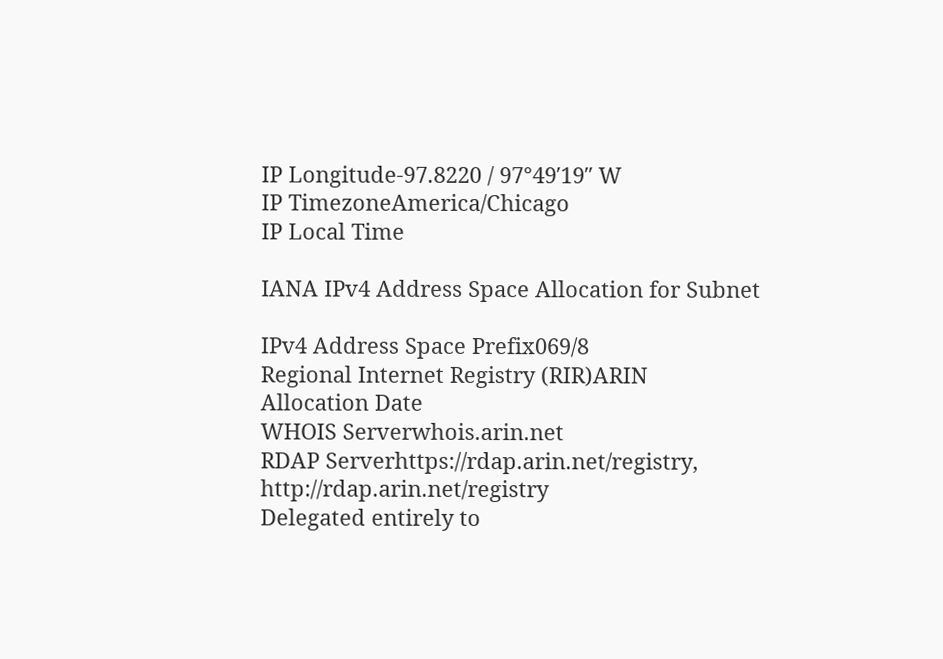IP Longitude-97.8220 / 97°49′19″ W
IP TimezoneAmerica/Chicago
IP Local Time

IANA IPv4 Address Space Allocation for Subnet

IPv4 Address Space Prefix069/8
Regional Internet Registry (RIR)ARIN
Allocation Date
WHOIS Serverwhois.arin.net
RDAP Serverhttps://rdap.arin.net/registry, http://rdap.arin.net/registry
Delegated entirely to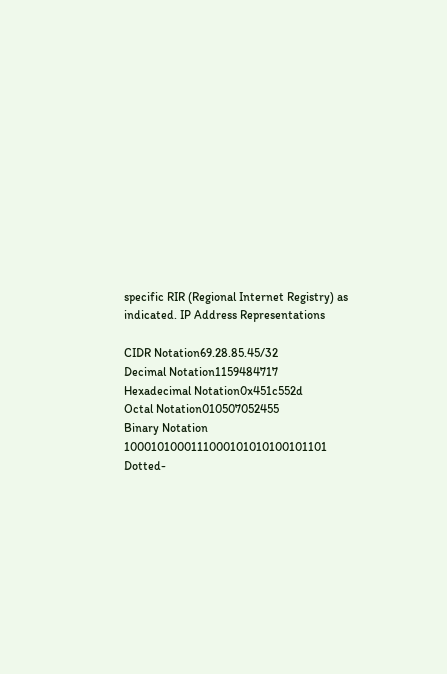specific RIR (Regional Internet Registry) as indicated. IP Address Representations

CIDR Notation69.28.85.45/32
Decimal Notation1159484717
Hexadecimal Notation0x451c552d
Octal Notation010507052455
Binary Notation 1000101000111000101010100101101
Dotted-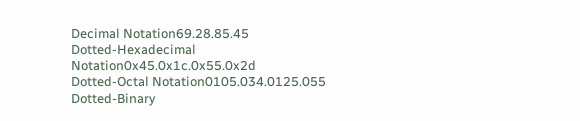Decimal Notation69.28.85.45
Dotted-Hexadecimal Notation0x45.0x1c.0x55.0x2d
Dotted-Octal Notation0105.034.0125.055
Dotted-Binary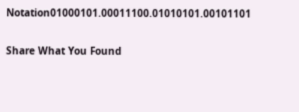Notation01000101.00011100.01010101.00101101

Share What You Found